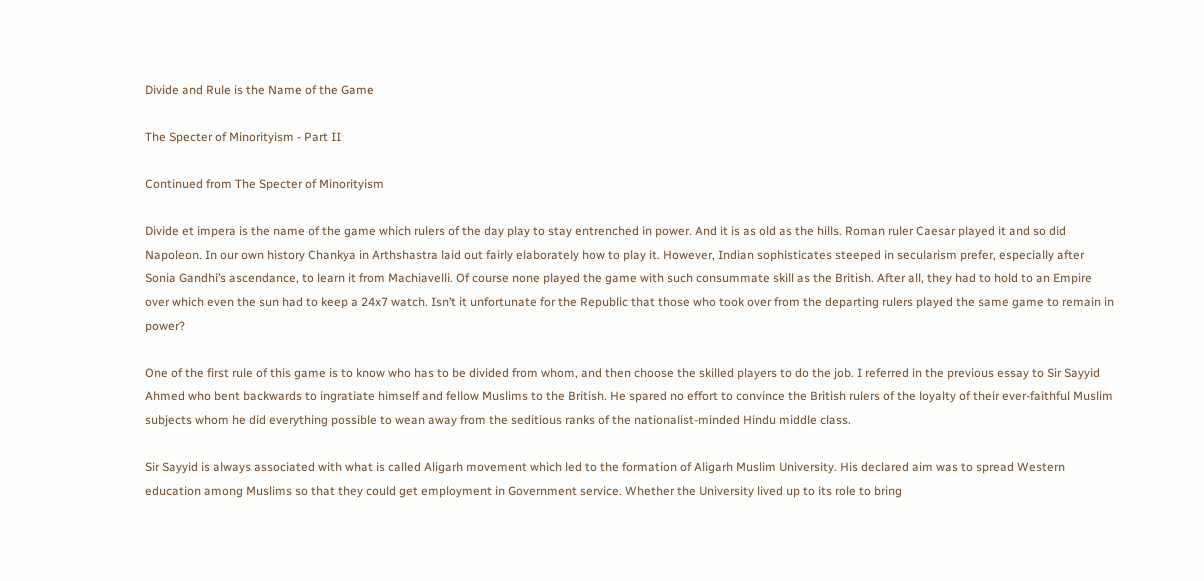Divide and Rule is the Name of the Game

The Specter of Minorityism - Part II

Continued from The Specter of Minorityism

Divide et impera is the name of the game which rulers of the day play to stay entrenched in power. And it is as old as the hills. Roman ruler Caesar played it and so did Napoleon. In our own history Chankya in Arthshastra laid out fairly elaborately how to play it. However, Indian sophisticates steeped in secularism prefer, especially after Sonia Gandhi’s ascendance, to learn it from Machiavelli. Of course none played the game with such consummate skill as the British. After all, they had to hold to an Empire over which even the sun had to keep a 24x7 watch. Isn’t it unfortunate for the Republic that those who took over from the departing rulers played the same game to remain in power?

One of the first rule of this game is to know who has to be divided from whom, and then choose the skilled players to do the job. I referred in the previous essay to Sir Sayyid Ahmed who bent backwards to ingratiate himself and fellow Muslims to the British. He spared no effort to convince the British rulers of the loyalty of their ever-faithful Muslim subjects whom he did everything possible to wean away from the seditious ranks of the nationalist-minded Hindu middle class.

Sir Sayyid is always associated with what is called Aligarh movement which led to the formation of Aligarh Muslim University. His declared aim was to spread Western education among Muslims so that they could get employment in Government service. Whether the University lived up to its role to bring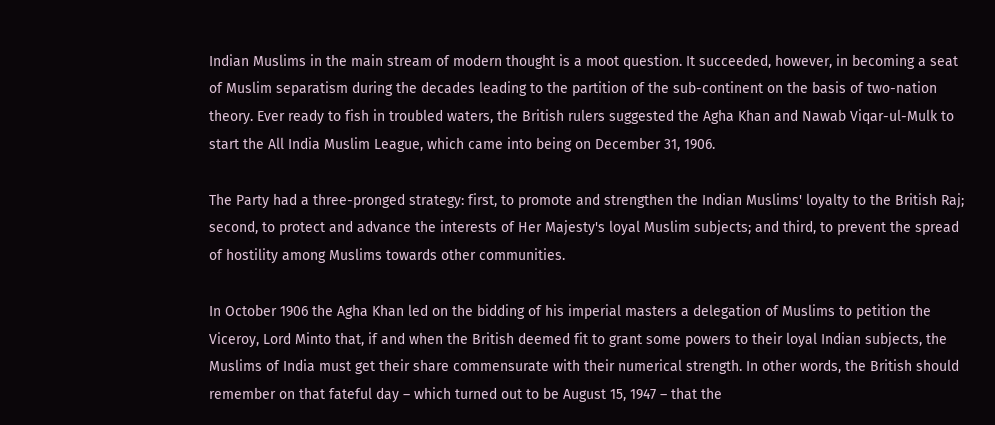Indian Muslims in the main stream of modern thought is a moot question. It succeeded, however, in becoming a seat of Muslim separatism during the decades leading to the partition of the sub-continent on the basis of two-nation theory. Ever ready to fish in troubled waters, the British rulers suggested the Agha Khan and Nawab Viqar-ul-Mulk to start the All India Muslim League, which came into being on December 31, 1906.

The Party had a three-pronged strategy: first, to promote and strengthen the Indian Muslims' loyalty to the British Raj; second, to protect and advance the interests of Her Majesty's loyal Muslim subjects; and third, to prevent the spread of hostility among Muslims towards other communities.

In October 1906 the Agha Khan led on the bidding of his imperial masters a delegation of Muslims to petition the Viceroy, Lord Minto that, if and when the British deemed fit to grant some powers to their loyal Indian subjects, the Muslims of India must get their share commensurate with their numerical strength. In other words, the British should remember on that fateful day – which turned out to be August 15, 1947 – that the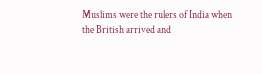Muslims were the rulers of India when the British arrived and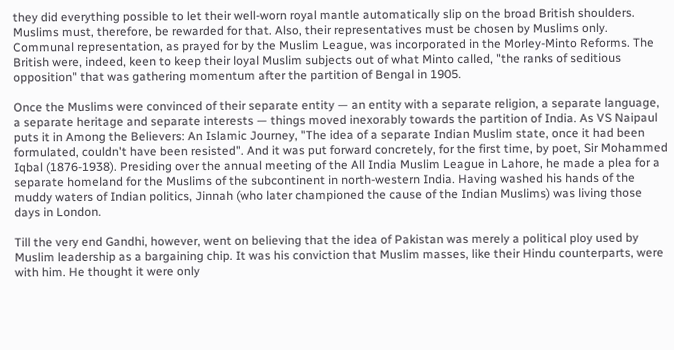they did everything possible to let their well-worn royal mantle automatically slip on the broad British shoulders. Muslims must, therefore, be rewarded for that. Also, their representatives must be chosen by Muslims only. Communal representation, as prayed for by the Muslim League, was incorporated in the Morley-Minto Reforms. The British were, indeed, keen to keep their loyal Muslim subjects out of what Minto called, "the ranks of seditious opposition" that was gathering momentum after the partition of Bengal in 1905.

Once the Muslims were convinced of their separate entity — an entity with a separate religion, a separate language, a separate heritage and separate interests — things moved inexorably towards the partition of India. As VS Naipaul puts it in Among the Believers: An Islamic Journey, "The idea of a separate Indian Muslim state, once it had been formulated, couldn't have been resisted". And it was put forward concretely, for the first time, by poet, Sir Mohammed Iqbal (1876-1938). Presiding over the annual meeting of the All India Muslim League in Lahore, he made a plea for a separate homeland for the Muslims of the subcontinent in north-western India. Having washed his hands of the muddy waters of Indian politics, Jinnah (who later championed the cause of the Indian Muslims) was living those days in London.

Till the very end Gandhi, however, went on believing that the idea of Pakistan was merely a political ploy used by Muslim leadership as a bargaining chip. It was his conviction that Muslim masses, like their Hindu counterparts, were with him. He thought it were only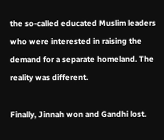the so-called educated Muslim leaders who were interested in raising the demand for a separate homeland. The reality was different.

Finally, Jinnah won and Gandhi lost.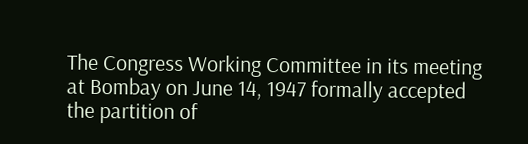The Congress Working Committee in its meeting at Bombay on June 14, 1947 formally accepted the partition of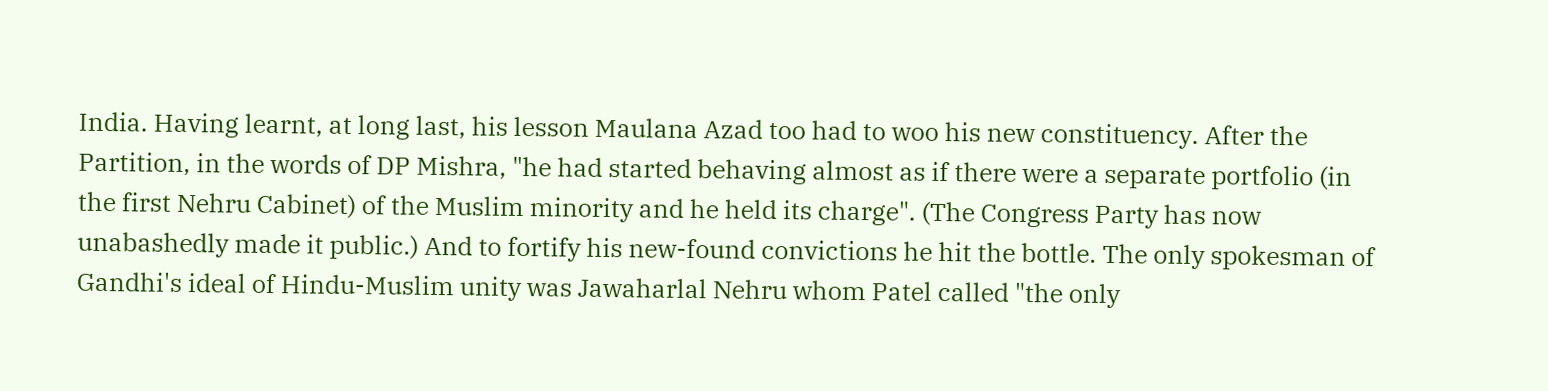India. Having learnt, at long last, his lesson Maulana Azad too had to woo his new constituency. After the Partition, in the words of DP Mishra, "he had started behaving almost as if there were a separate portfolio (in the first Nehru Cabinet) of the Muslim minority and he held its charge". (The Congress Party has now unabashedly made it public.) And to fortify his new-found convictions he hit the bottle. The only spokesman of Gandhi's ideal of Hindu-Muslim unity was Jawaharlal Nehru whom Patel called "the only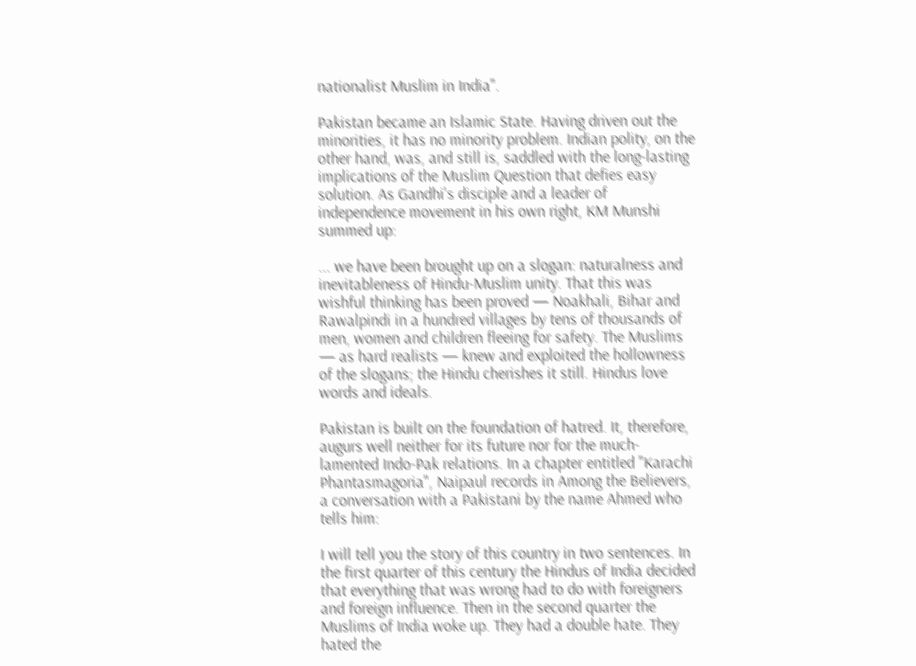nationalist Muslim in India".

Pakistan became an Islamic State. Having driven out the minorities, it has no minority problem. Indian polity, on the other hand, was, and still is, saddled with the long-lasting implications of the Muslim Question that defies easy solution. As Gandhi's disciple and a leader of independence movement in his own right, KM Munshi summed up:

... we have been brought up on a slogan: naturalness and inevitableness of Hindu-Muslim unity. That this was wishful thinking has been proved — Noakhali, Bihar and Rawalpindi in a hundred villages by tens of thousands of men, women and children fleeing for safety. The Muslims — as hard realists — knew and exploited the hollowness of the slogans; the Hindu cherishes it still. Hindus love words and ideals.

Pakistan is built on the foundation of hatred. It, therefore, augurs well neither for its future nor for the much-lamented Indo-Pak relations. In a chapter entitled "Karachi Phantasmagoria", Naipaul records in Among the Believers, a conversation with a Pakistani by the name Ahmed who tells him:

I will tell you the story of this country in two sentences. In the first quarter of this century the Hindus of India decided that everything that was wrong had to do with foreigners and foreign influence. Then in the second quarter the Muslims of India woke up. They had a double hate. They hated the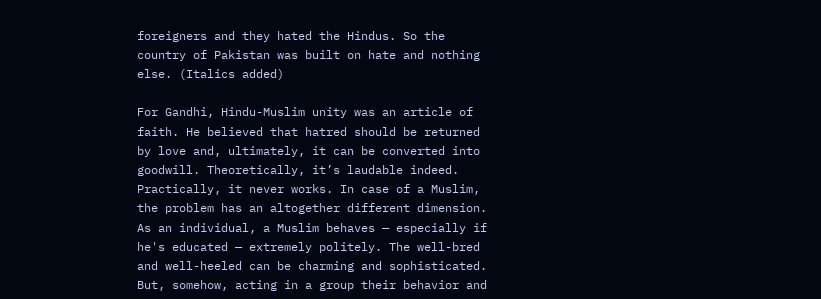foreigners and they hated the Hindus. So the country of Pakistan was built on hate and nothing else. (Italics added)

For Gandhi, Hindu-Muslim unity was an article of faith. He believed that hatred should be returned by love and, ultimately, it can be converted into goodwill. Theoretically, it’s laudable indeed. Practically, it never works. In case of a Muslim, the problem has an altogether different dimension. As an individual, a Muslim behaves — especially if he's educated — extremely politely. The well-bred and well-heeled can be charming and sophisticated. But, somehow, acting in a group their behavior and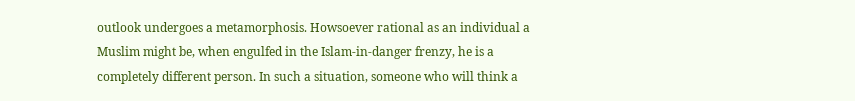outlook undergoes a metamorphosis. Howsoever rational as an individual a Muslim might be, when engulfed in the Islam-in-danger frenzy, he is a completely different person. In such a situation, someone who will think a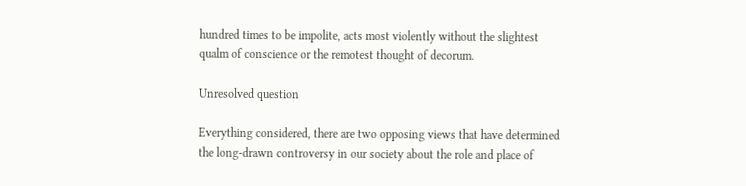hundred times to be impolite, acts most violently without the slightest qualm of conscience or the remotest thought of decorum.

Unresolved question

Everything considered, there are two opposing views that have determined the long-drawn controversy in our society about the role and place of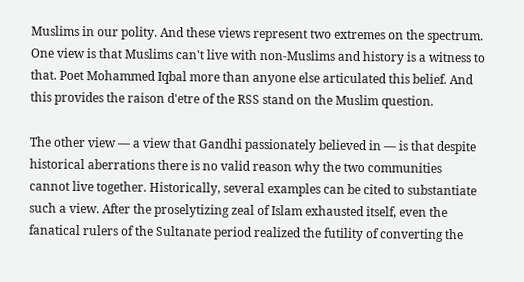Muslims in our polity. And these views represent two extremes on the spectrum. One view is that Muslims can't live with non-Muslims and history is a witness to that. Poet Mohammed Iqbal more than anyone else articulated this belief. And this provides the raison d'etre of the RSS stand on the Muslim question.

The other view — a view that Gandhi passionately believed in — is that despite historical aberrations there is no valid reason why the two communities cannot live together. Historically, several examples can be cited to substantiate such a view. After the proselytizing zeal of Islam exhausted itself, even the fanatical rulers of the Sultanate period realized the futility of converting the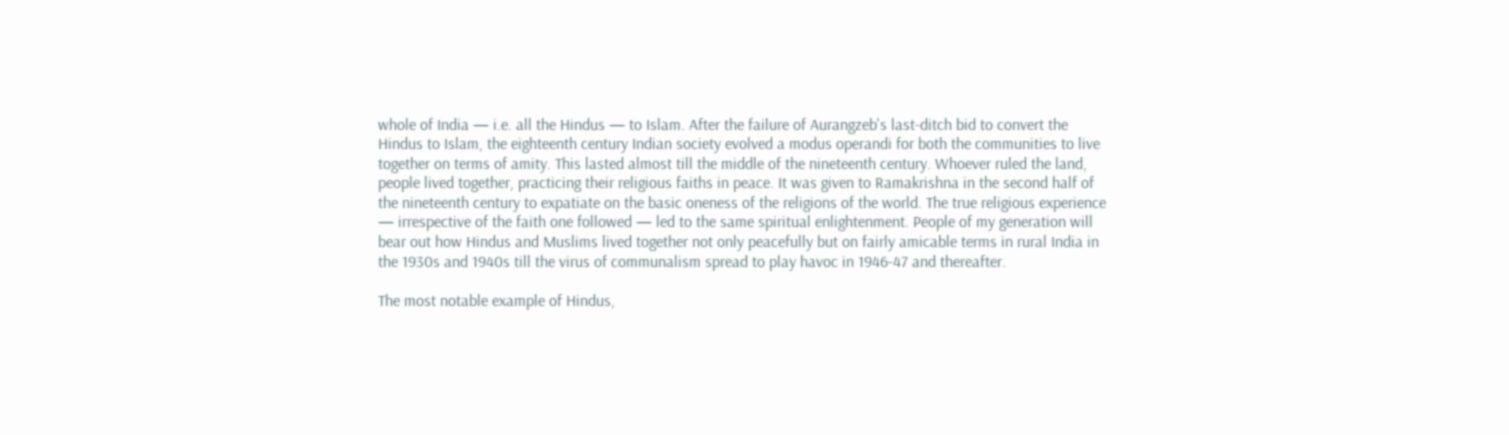whole of India — i.e. all the Hindus — to Islam. After the failure of Aurangzeb's last-ditch bid to convert the Hindus to Islam, the eighteenth century Indian society evolved a modus operandi for both the communities to live together on terms of amity. This lasted almost till the middle of the nineteenth century. Whoever ruled the land, people lived together, practicing their religious faiths in peace. It was given to Ramakrishna in the second half of the nineteenth century to expatiate on the basic oneness of the religions of the world. The true religious experience — irrespective of the faith one followed — led to the same spiritual enlightenment. People of my generation will bear out how Hindus and Muslims lived together not only peacefully but on fairly amicable terms in rural India in the 1930s and 1940s till the virus of communalism spread to play havoc in 1946-47 and thereafter.

The most notable example of Hindus,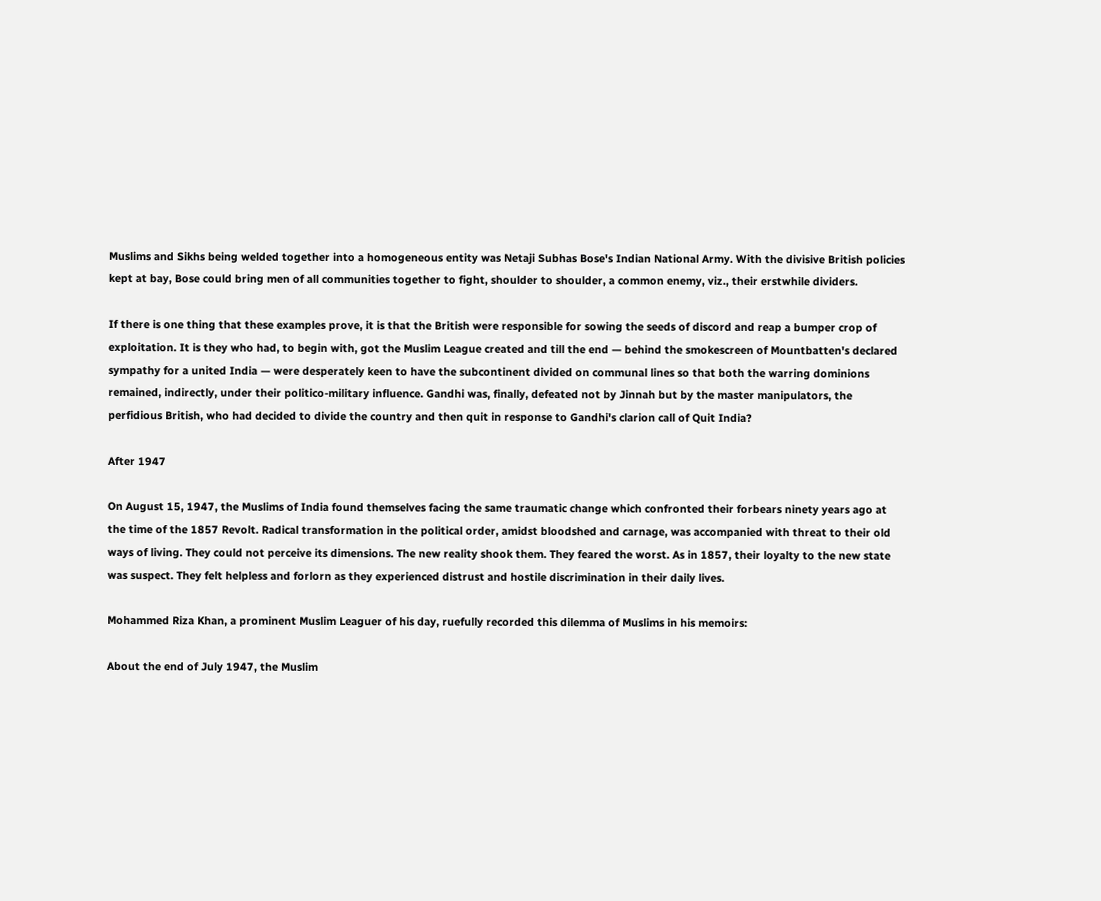Muslims and Sikhs being welded together into a homogeneous entity was Netaji Subhas Bose's Indian National Army. With the divisive British policies kept at bay, Bose could bring men of all communities together to fight, shoulder to shoulder, a common enemy, viz., their erstwhile dividers.

If there is one thing that these examples prove, it is that the British were responsible for sowing the seeds of discord and reap a bumper crop of exploitation. It is they who had, to begin with, got the Muslim League created and till the end — behind the smokescreen of Mountbatten's declared sympathy for a united India — were desperately keen to have the subcontinent divided on communal lines so that both the warring dominions remained, indirectly, under their politico-military influence. Gandhi was, finally, defeated not by Jinnah but by the master manipulators, the perfidious British, who had decided to divide the country and then quit in response to Gandhi's clarion call of Quit India?

After 1947

On August 15, 1947, the Muslims of India found themselves facing the same traumatic change which confronted their forbears ninety years ago at the time of the 1857 Revolt. Radical transformation in the political order, amidst bloodshed and carnage, was accompanied with threat to their old ways of living. They could not perceive its dimensions. The new reality shook them. They feared the worst. As in 1857, their loyalty to the new state was suspect. They felt helpless and forlorn as they experienced distrust and hostile discrimination in their daily lives.

Mohammed Riza Khan, a prominent Muslim Leaguer of his day, ruefully recorded this dilemma of Muslims in his memoirs:

About the end of July 1947, the Muslim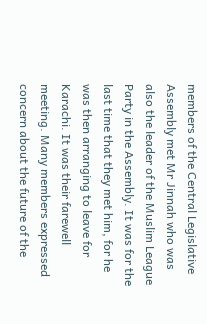members of the Central Legislative Assembly met Mr Jinnah who was also the leader of the Muslim League Party in the Assembly. It was for the last time that they met him, for he was then arranging to leave for Karachi. It was their farewell meeting. Many members expressed concern about the future of the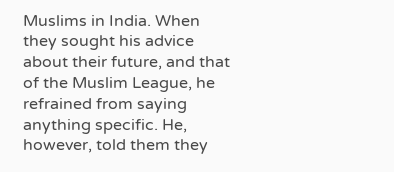Muslims in India. When they sought his advice about their future, and that of the Muslim League, he refrained from saying anything specific. He, however, told them they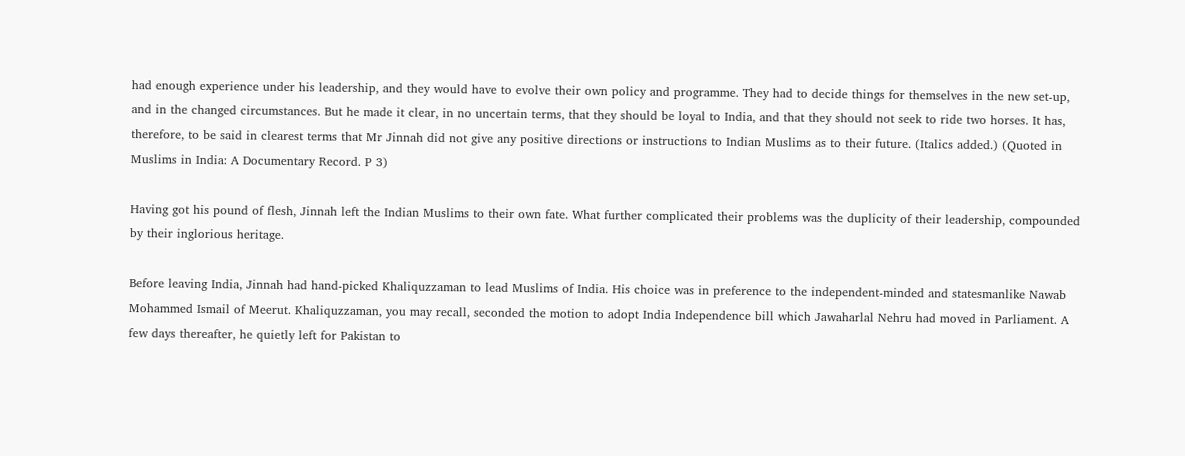had enough experience under his leadership, and they would have to evolve their own policy and programme. They had to decide things for themselves in the new set-up, and in the changed circumstances. But he made it clear, in no uncertain terms, that they should be loyal to India, and that they should not seek to ride two horses. It has, therefore, to be said in clearest terms that Mr Jinnah did not give any positive directions or instructions to Indian Muslims as to their future. (Italics added.) (Quoted in Muslims in India: A Documentary Record. P 3)

Having got his pound of flesh, Jinnah left the Indian Muslims to their own fate. What further complicated their problems was the duplicity of their leadership, compounded by their inglorious heritage.

Before leaving India, Jinnah had hand-picked Khaliquzzaman to lead Muslims of India. His choice was in preference to the independent-minded and statesmanlike Nawab Mohammed Ismail of Meerut. Khaliquzzaman, you may recall, seconded the motion to adopt India Independence bill which Jawaharlal Nehru had moved in Parliament. A few days thereafter, he quietly left for Pakistan to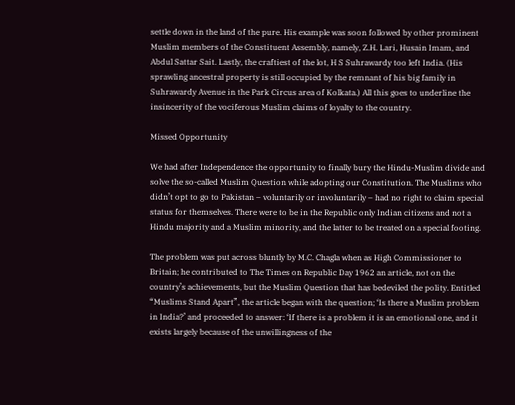settle down in the land of the pure. His example was soon followed by other prominent Muslim members of the Constituent Assembly, namely, Z.H. Lari, Husain Imam, and Abdul Sattar Sait. Lastly, the craftiest of the lot, H S Suhrawardy too left India. (His sprawling ancestral property is still occupied by the remnant of his big family in Suhrawardy Avenue in the Park Circus area of Kolkata.) All this goes to underline the insincerity of the vociferous Muslim claims of loyalty to the country.

Missed Opportunity

We had after Independence the opportunity to finally bury the Hindu-Muslim divide and solve the so-called Muslim Question while adopting our Constitution. The Muslims who didn’t opt to go to Pakistan – voluntarily or involuntarily – had no right to claim special status for themselves. There were to be in the Republic only Indian citizens and not a Hindu majority and a Muslim minority, and the latter to be treated on a special footing.

The problem was put across bluntly by M.C. Chagla when as High Commissioner to Britain; he contributed to The Times on Republic Day 1962 an article, not on the country’s achievements, but the Muslim Question that has bedeviled the polity. Entitled “Muslims Stand Apart”, the article began with the question; ‘Is there a Muslim problem in India?’ and proceeded to answer: ‘If there is a problem it is an emotional one, and it exists largely because of the unwillingness of the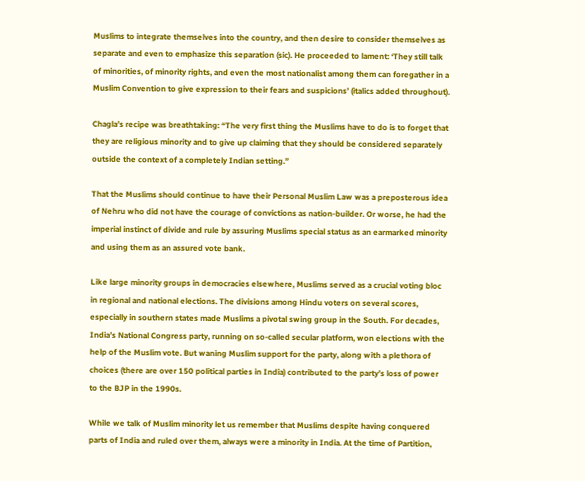Muslims to integrate themselves into the country, and then desire to consider themselves as separate and even to emphasize this separation (sic). He proceeded to lament: ‘They still talk of minorities, of minority rights, and even the most nationalist among them can foregather in a Muslim Convention to give expression to their fears and suspicions’ (italics added throughout).

Chagla’s recipe was breathtaking: “The very first thing the Muslims have to do is to forget that they are religious minority and to give up claiming that they should be considered separately outside the context of a completely Indian setting.”

That the Muslims should continue to have their Personal Muslim Law was a preposterous idea of Nehru who did not have the courage of convictions as nation-builder. Or worse, he had the imperial instinct of divide and rule by assuring Muslims special status as an earmarked minority and using them as an assured vote bank.

Like large minority groups in democracies elsewhere, Muslims served as a crucial voting bloc in regional and national elections. The divisions among Hindu voters on several scores, especially in southern states made Muslims a pivotal swing group in the South. For decades, India’s National Congress party, running on so-called secular platform, won elections with the help of the Muslim vote. But waning Muslim support for the party, along with a plethora of choices (there are over 150 political parties in India) contributed to the party’s loss of power to the BJP in the 1990s.

While we talk of Muslim minority let us remember that Muslims despite having conquered parts of India and ruled over them, always were a minority in India. At the time of Partition,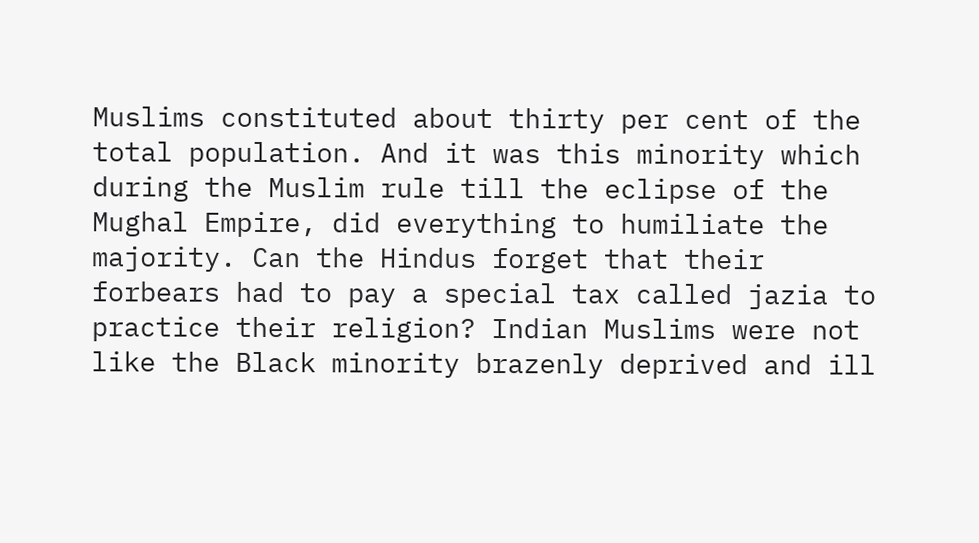Muslims constituted about thirty per cent of the total population. And it was this minority which during the Muslim rule till the eclipse of the Mughal Empire, did everything to humiliate the majority. Can the Hindus forget that their forbears had to pay a special tax called jazia to practice their religion? Indian Muslims were not like the Black minority brazenly deprived and ill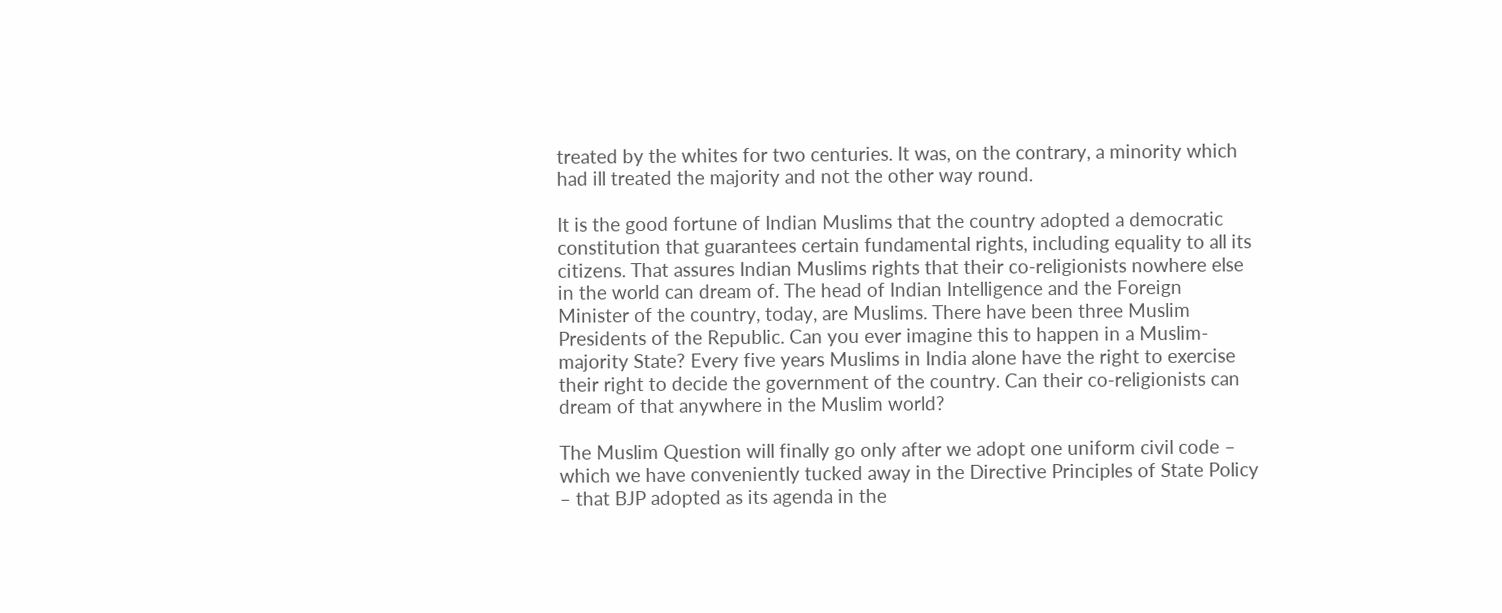treated by the whites for two centuries. It was, on the contrary, a minority which had ill treated the majority and not the other way round.

It is the good fortune of Indian Muslims that the country adopted a democratic constitution that guarantees certain fundamental rights, including equality to all its citizens. That assures Indian Muslims rights that their co-religionists nowhere else in the world can dream of. The head of Indian Intelligence and the Foreign Minister of the country, today, are Muslims. There have been three Muslim Presidents of the Republic. Can you ever imagine this to happen in a Muslim-majority State? Every five years Muslims in India alone have the right to exercise their right to decide the government of the country. Can their co-religionists can dream of that anywhere in the Muslim world?

The Muslim Question will finally go only after we adopt one uniform civil code – which we have conveniently tucked away in the Directive Principles of State Policy – that BJP adopted as its agenda in the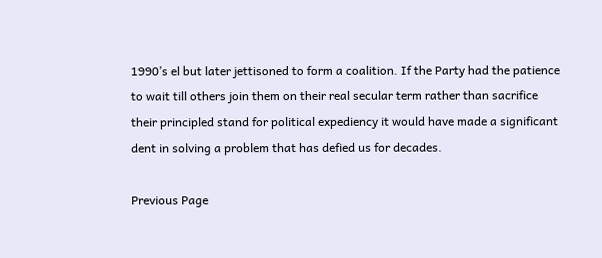1990’s el but later jettisoned to form a coalition. If the Party had the patience to wait till others join them on their real secular term rather than sacrifice their principled stand for political expediency it would have made a significant dent in solving a problem that has defied us for decades.

Previous Page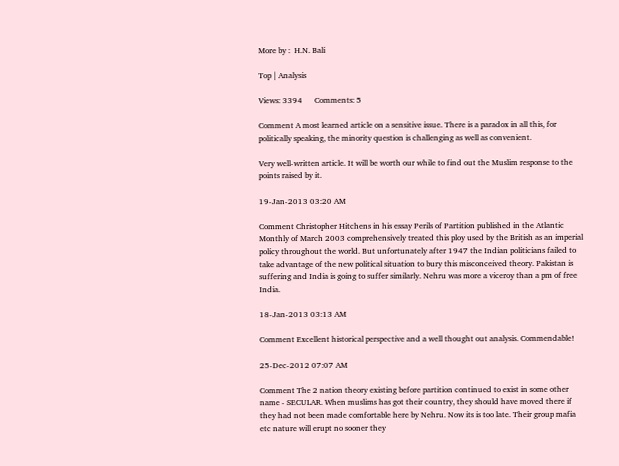More by :  H.N. Bali

Top | Analysis

Views: 3394      Comments: 5

Comment A most learned article on a sensitive issue. There is a paradox in all this, for politically speaking, the minority question is challenging as well as convenient.

Very well-written article. It will be worth our while to find out the Muslim response to the points raised by it.

19-Jan-2013 03:20 AM

Comment Christopher Hitchens in his essay Perils of Partition published in the Atlantic Monthly of March 2003 comprehensively treated this ploy used by the British as an imperial policy throughout the world. But unfortunately after 1947 the Indian politicians failed to take advantage of the new political situation to bury this misconceived theory. Pakistan is suffering and India is going to suffer similarly. Nehru was more a viceroy than a pm of free India.

18-Jan-2013 03:13 AM

Comment Excellent historical perspective and a well thought out analysis. Commendable!

25-Dec-2012 07:07 AM

Comment The 2 nation theory existing before partition continued to exist in some other name - SECULAR. When muslims has got their country, they should have moved there if they had not been made comfortable here by Nehru. Now its is too late. Their group mafia etc nature will erupt no sooner they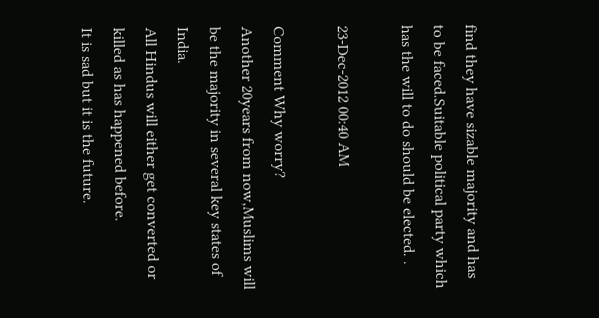find they have sizable majority and has to be faced.Suitable political party which has the will to do should be elected. .

23-Dec-2012 00:40 AM

Comment Why worry?
Another 20years from now,Muslims will be the majority in several key states of India.
All Hindus will either get converted or killed as has happened before.
It is sad but it is the future.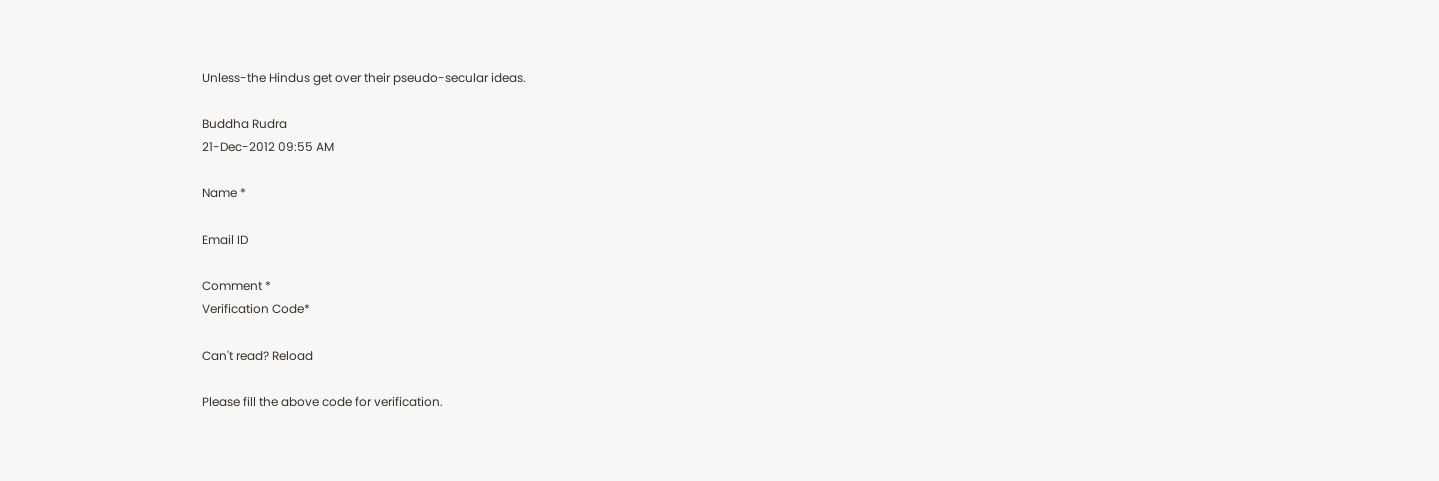Unless-the Hindus get over their pseudo-secular ideas.

Buddha Rudra
21-Dec-2012 09:55 AM

Name *

Email ID

Comment *
Verification Code*

Can't read? Reload

Please fill the above code for verification.